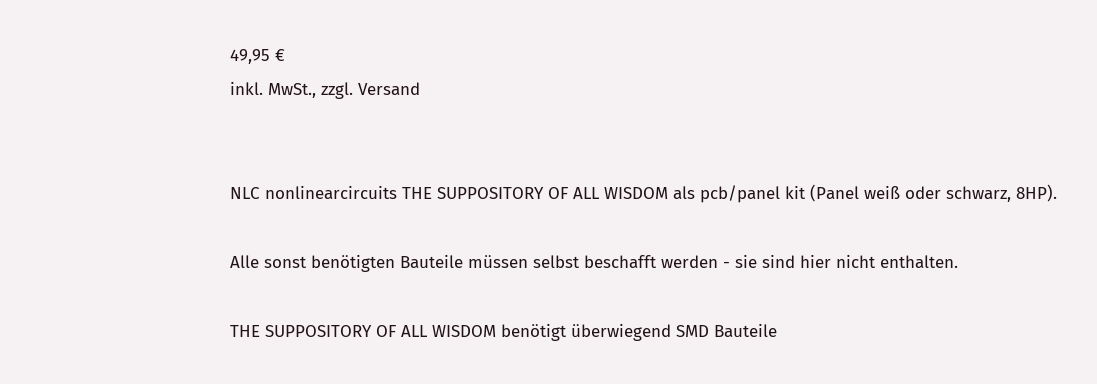49,95 €
inkl. MwSt., zzgl. Versand


NLC nonlinearcircuits THE SUPPOSITORY OF ALL WISDOM als pcb/panel kit (Panel weiß oder schwarz, 8HP).

Alle sonst benötigten Bauteile müssen selbst beschafft werden - sie sind hier nicht enthalten.

THE SUPPOSITORY OF ALL WISDOM benötigt überwiegend SMD Bauteile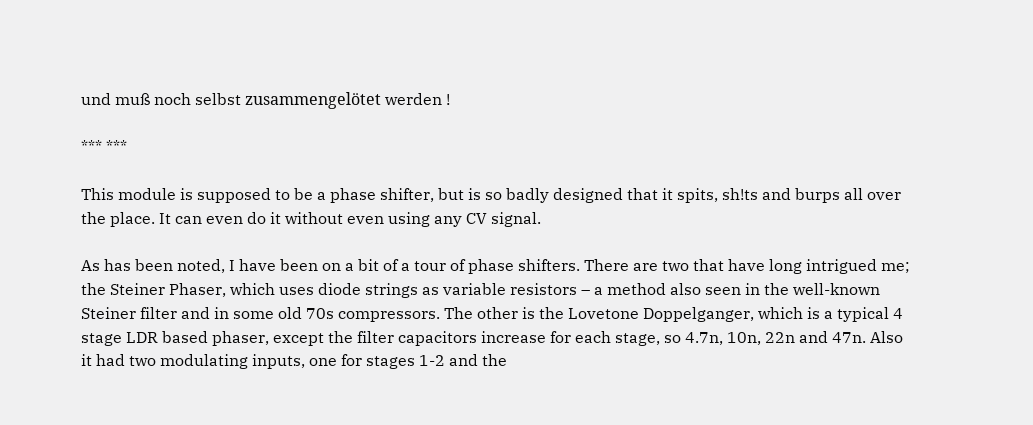und muß noch selbst zusammengelötet werden !

*** ***

This module is supposed to be a phase shifter, but is so badly designed that it spits, sh!ts and burps all over the place. It can even do it without even using any CV signal.

As has been noted, I have been on a bit of a tour of phase shifters. There are two that have long intrigued me; the Steiner Phaser, which uses diode strings as variable resistors – a method also seen in the well-known Steiner filter and in some old 70s compressors. The other is the Lovetone Doppelganger, which is a typical 4 stage LDR based phaser, except the filter capacitors increase for each stage, so 4.7n, 10n, 22n and 47n. Also it had two modulating inputs, one for stages 1-2 and the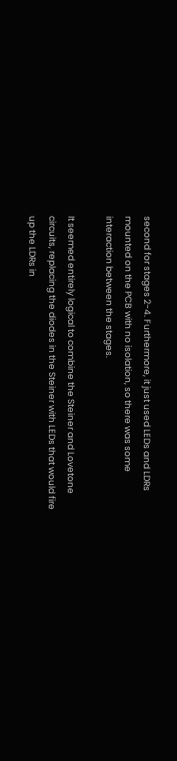second for stages 2-4. Furthermore, it just used LEDs and LDRs mounted on the PCB with no isolation, so there was some interaction between the stages.

It seemed entirely logical to combine the Steiner and Lovetone circuits, replacing the diodes in the Steiner with LEDs that would fire up the LDRs in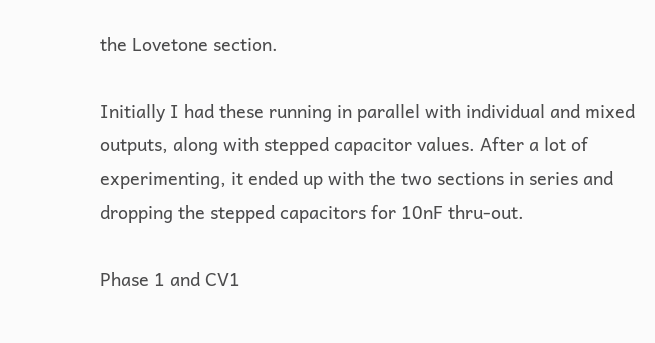the Lovetone section.

Initially I had these running in parallel with individual and mixed outputs, along with stepped capacitor values. After a lot of experimenting, it ended up with the two sections in series and dropping the stepped capacitors for 10nF thru-out.

Phase 1 and CV1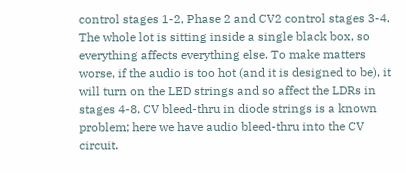control stages 1-2, Phase 2 and CV2 control stages 3-4. The whole lot is sitting inside a single black box, so everything affects everything else. To make matters worse, if the audio is too hot (and it is designed to be), it will turn on the LED strings and so affect the LDRs in stages 4-8. CV bleed-thru in diode strings is a known problem; here we have audio bleed-thru into the CV circuit.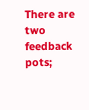There are two feedback pots;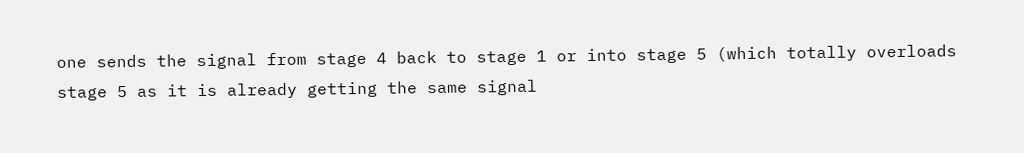one sends the signal from stage 4 back to stage 1 or into stage 5 (which totally overloads stage 5 as it is already getting the same signal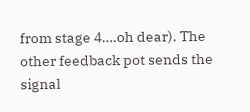from stage 4….oh dear). The other feedback pot sends the signal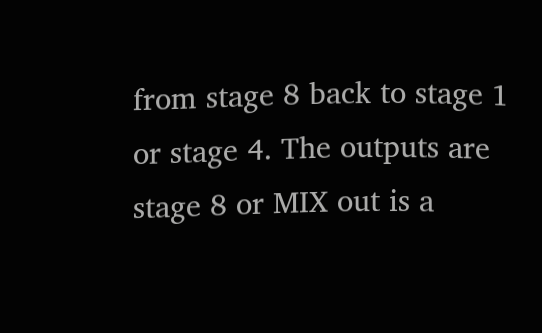from stage 8 back to stage 1 or stage 4. The outputs are stage 8 or MIX out is a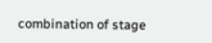combination of stage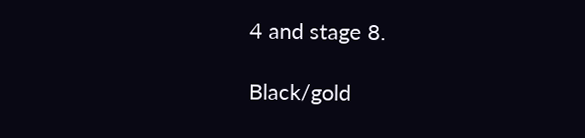4 and stage 8.

Black/gold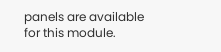panels are available for this module.